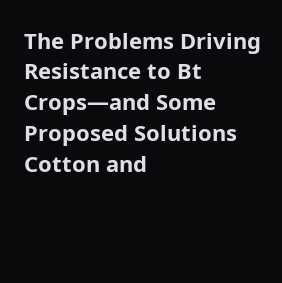The Problems Driving Resistance to Bt Crops—and Some Proposed Solutions
Cotton and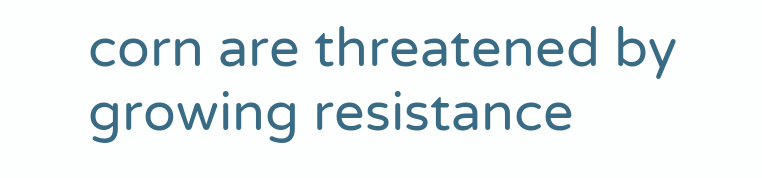corn are threatened by growing resistance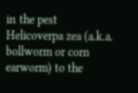in the pest Helicoverpa zea (a.k.a. bollworm or corn earworm) to the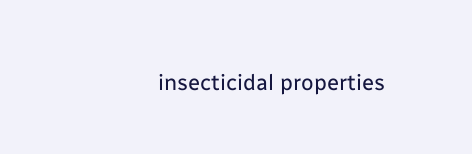insecticidal properties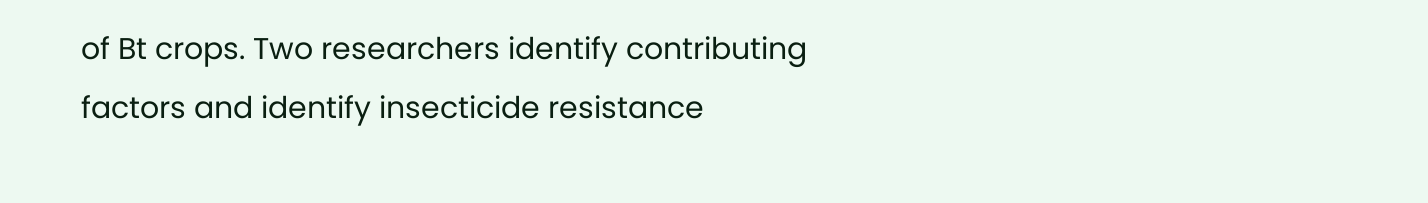of Bt crops. Two researchers identify contributing factors and identify insecticide resistance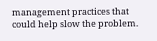management practices that could help slow the problem.